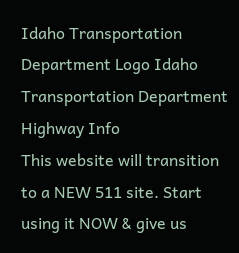Idaho Transportation Department Logo Idaho Transportation Department   Highway Info
This website will transition to a NEW 511 site. Start using it NOW & give us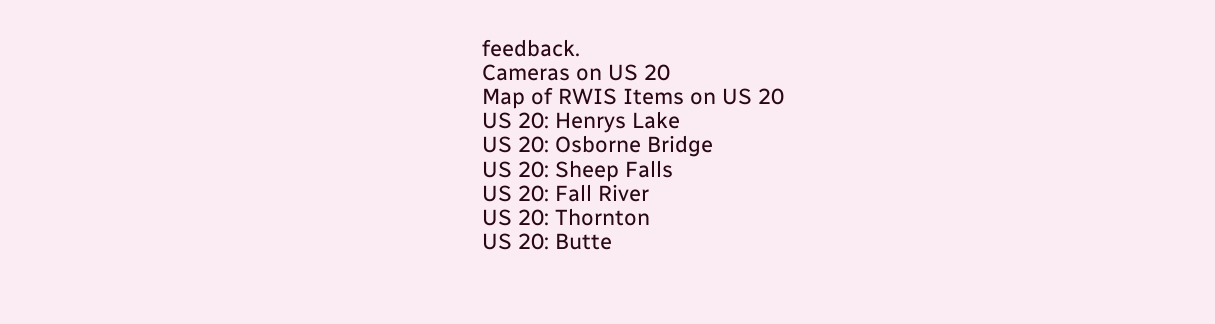feedback.
Cameras on US 20
Map of RWIS Items on US 20
US 20: Henrys Lake
US 20: Osborne Bridge
US 20: Sheep Falls
US 20: Fall River
US 20: Thornton
US 20: Butte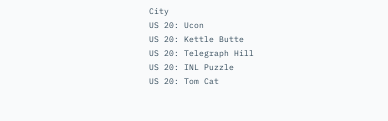City
US 20: Ucon
US 20: Kettle Butte
US 20: Telegraph Hill
US 20: INL Puzzle
US 20: Tom Cat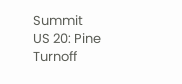Summit
US 20: Pine Turnoff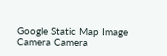Google Static Map Image
Camera Camera